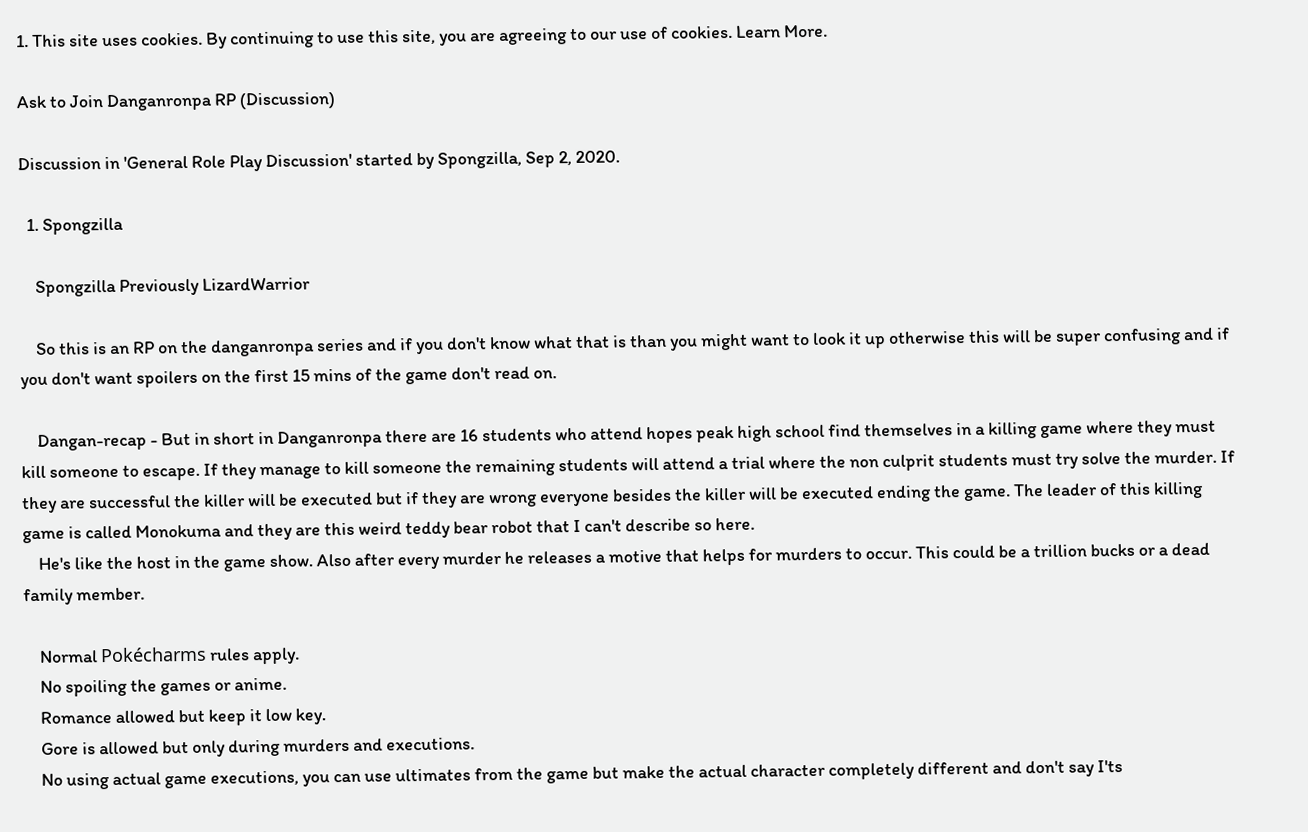1. This site uses cookies. By continuing to use this site, you are agreeing to our use of cookies. Learn More.

Ask to Join Danganronpa RP (Discussion)

Discussion in 'General Role Play Discussion' started by Spongzilla, Sep 2, 2020.

  1. Spongzilla

    Spongzilla Previously LizardWarrior

    So this is an RP on the danganronpa series and if you don't know what that is than you might want to look it up otherwise this will be super confusing and if you don't want spoilers on the first 15 mins of the game don't read on.

    Dangan-recap - But in short in Danganronpa there are 16 students who attend hopes peak high school find themselves in a killing game where they must kill someone to escape. If they manage to kill someone the remaining students will attend a trial where the non culprit students must try solve the murder. If they are successful the killer will be executed but if they are wrong everyone besides the killer will be executed ending the game. The leader of this killing game is called Monokuma and they are this weird teddy bear robot that I can't describe so here.
    He's like the host in the game show. Also after every murder he releases a motive that helps for murders to occur. This could be a trillion bucks or a dead family member.

    Normal Pokécharms rules apply.
    No spoiling the games or anime.
    Romance allowed but keep it low key.
    Gore is allowed but only during murders and executions.
    No using actual game executions, you can use ultimates from the game but make the actual character completely different and don't say I'ts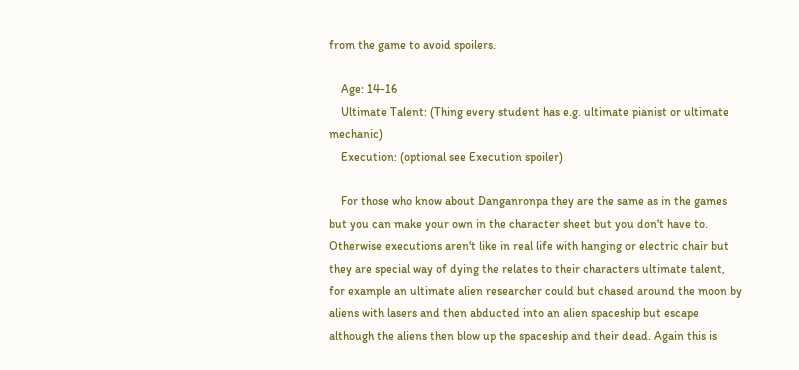from the game to avoid spoilers.

    Age: 14-16
    Ultimate Talent: (Thing every student has e.g. ultimate pianist or ultimate mechanic)
    Execution: (optional see Execution spoiler)

    For those who know about Danganronpa they are the same as in the games but you can make your own in the character sheet but you don't have to. Otherwise executions aren't like in real life with hanging or electric chair but they are special way of dying the relates to their characters ultimate talent, for example an ultimate alien researcher could but chased around the moon by aliens with lasers and then abducted into an alien spaceship but escape although the aliens then blow up the spaceship and their dead. Again this is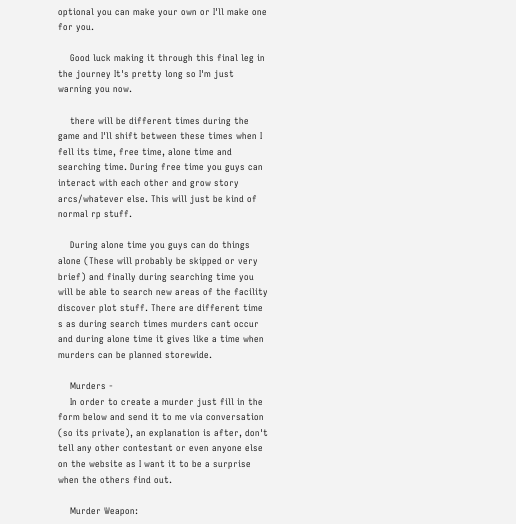optional you can make your own or I'll make one for you.

    Good luck making it through this final leg in the journey It's pretty long so I'm just warning you now.

    there will be different times during the game and I'll shift between these times when I fell its time, free time, alone time and searching time. During free time you guys can interact with each other and grow story arcs/whatever else. This will just be kind of normal rp stuff.

    During alone time you guys can do things alone (These will probably be skipped or very brief) and finally during searching time you will be able to search new areas of the facility discover plot stuff. There are different time s as during search times murders cant occur and during alone time it gives like a time when murders can be planned storewide.

    Murders -
    In order to create a murder just fill in the form below and send it to me via conversation (so its private), an explanation is after, don't tell any other contestant or even anyone else on the website as I want it to be a surprise when the others find out.

    Murder Weapon: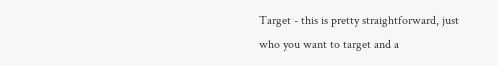Target - this is pretty straightforward, just who you want to target and a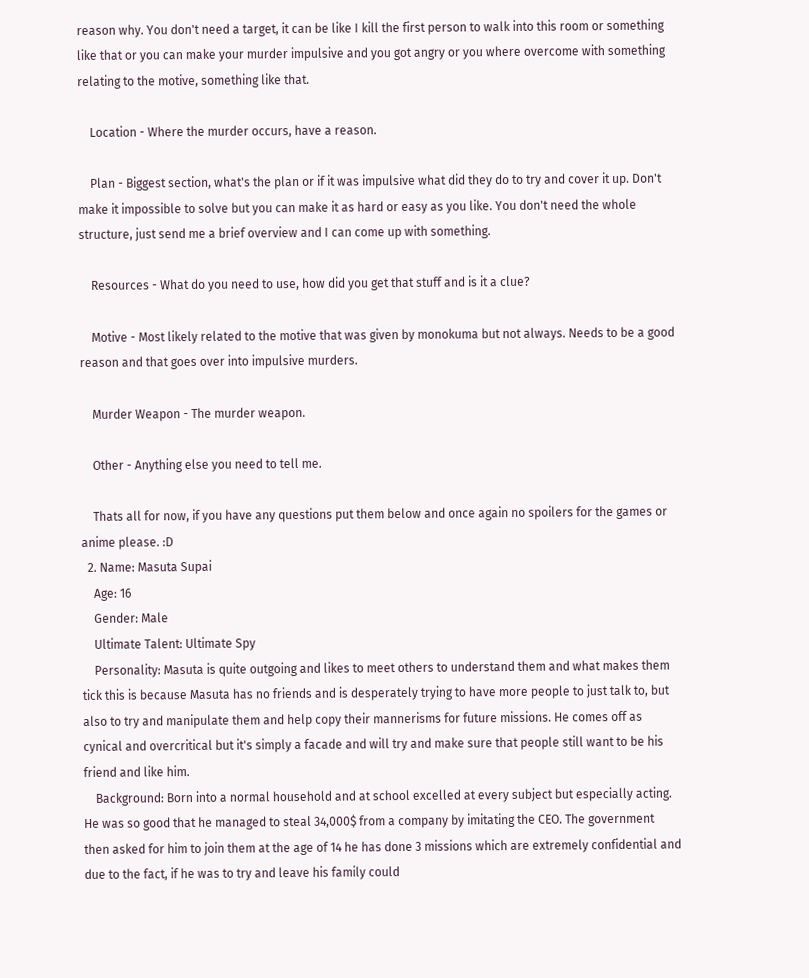reason why. You don't need a target, it can be like I kill the first person to walk into this room or something like that or you can make your murder impulsive and you got angry or you where overcome with something relating to the motive, something like that.

    Location - Where the murder occurs, have a reason.

    Plan - Biggest section, what's the plan or if it was impulsive what did they do to try and cover it up. Don't make it impossible to solve but you can make it as hard or easy as you like. You don't need the whole structure, just send me a brief overview and I can come up with something.

    Resources - What do you need to use, how did you get that stuff and is it a clue?

    Motive - Most likely related to the motive that was given by monokuma but not always. Needs to be a good reason and that goes over into impulsive murders.

    Murder Weapon - The murder weapon.

    Other - Anything else you need to tell me.

    Thats all for now, if you have any questions put them below and once again no spoilers for the games or anime please. :D
  2. Name: Masuta Supai
    Age: 16
    Gender: Male
    Ultimate Talent: Ultimate Spy
    Personality: Masuta is quite outgoing and likes to meet others to understand them and what makes them tick this is because Masuta has no friends and is desperately trying to have more people to just talk to, but also to try and manipulate them and help copy their mannerisms for future missions. He comes off as cynical and overcritical but it's simply a facade and will try and make sure that people still want to be his friend and like him.
    Background: Born into a normal household and at school excelled at every subject but especially acting. He was so good that he managed to steal 34,000$ from a company by imitating the CEO. The government then asked for him to join them at the age of 14 he has done 3 missions which are extremely confidential and due to the fact, if he was to try and leave his family could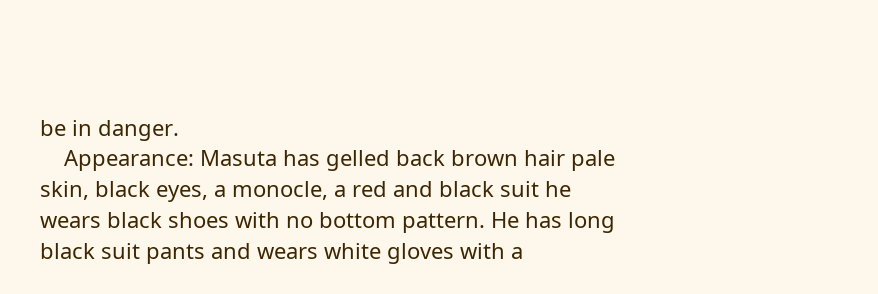be in danger.
    Appearance: Masuta has gelled back brown hair pale skin, black eyes, a monocle, a red and black suit he wears black shoes with no bottom pattern. He has long black suit pants and wears white gloves with a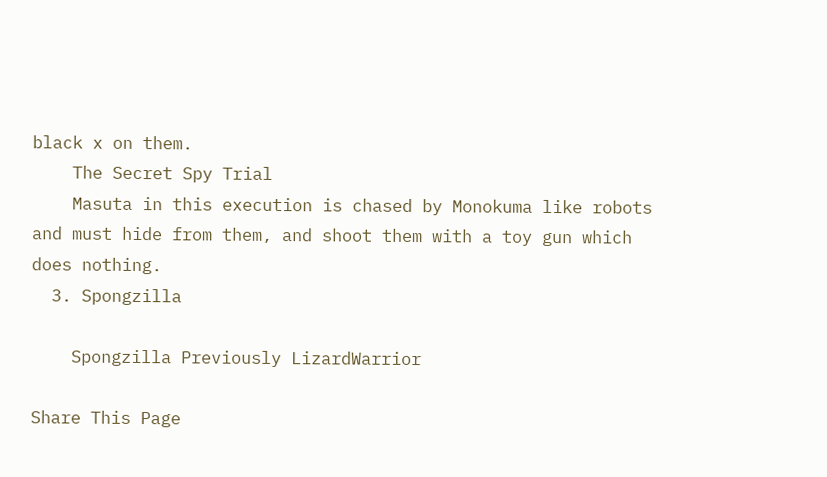black x on them.
    The Secret Spy Trial
    Masuta in this execution is chased by Monokuma like robots and must hide from them, and shoot them with a toy gun which does nothing.
  3. Spongzilla

    Spongzilla Previously LizardWarrior

Share This Page